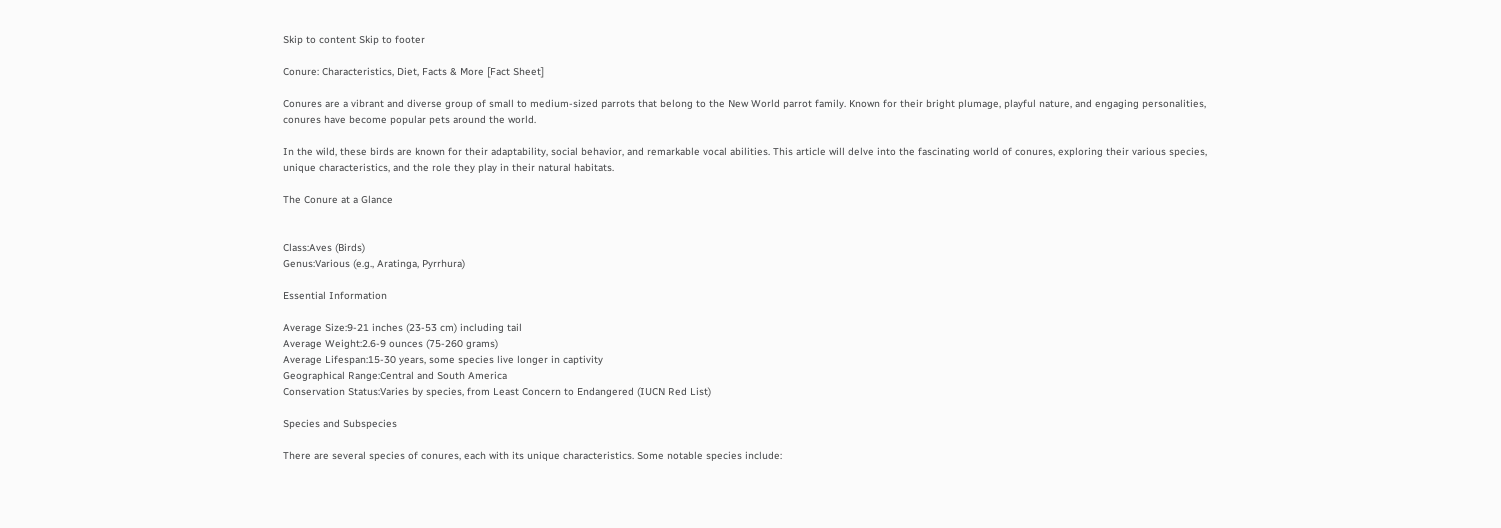Skip to content Skip to footer

Conure: Characteristics, Diet, Facts & More [Fact Sheet]

Conures are a vibrant and diverse group of small to medium-sized parrots that belong to the New World parrot family. Known for their bright plumage, playful nature, and engaging personalities, conures have become popular pets around the world.

In the wild, these birds are known for their adaptability, social behavior, and remarkable vocal abilities. This article will delve into the fascinating world of conures, exploring their various species, unique characteristics, and the role they play in their natural habitats.

The Conure at a Glance


Class:Aves (Birds)
Genus:Various (e.g., Aratinga, Pyrrhura)

Essential Information

Average Size:9-21 inches (23-53 cm) including tail
Average Weight:2.6-9 ounces (75-260 grams)
Average Lifespan:15-30 years, some species live longer in captivity
Geographical Range:Central and South America
Conservation Status:Varies by species, from Least Concern to Endangered (IUCN Red List)

Species and Subspecies

There are several species of conures, each with its unique characteristics. Some notable species include: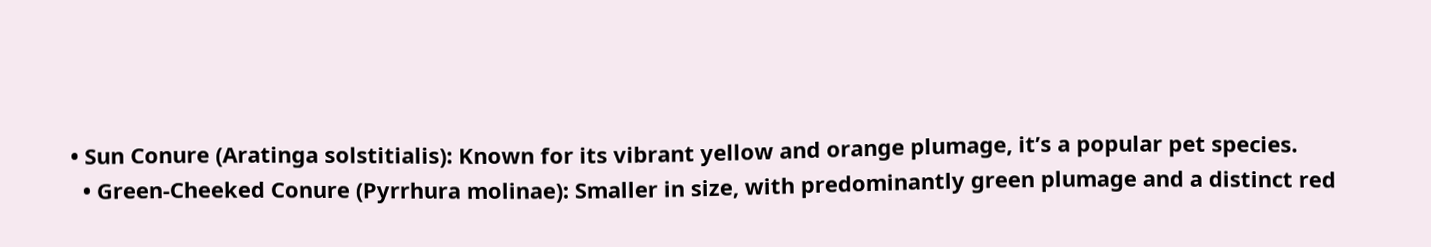• Sun Conure (Aratinga solstitialis): Known for its vibrant yellow and orange plumage, it’s a popular pet species.
  • Green-Cheeked Conure (Pyrrhura molinae): Smaller in size, with predominantly green plumage and a distinct red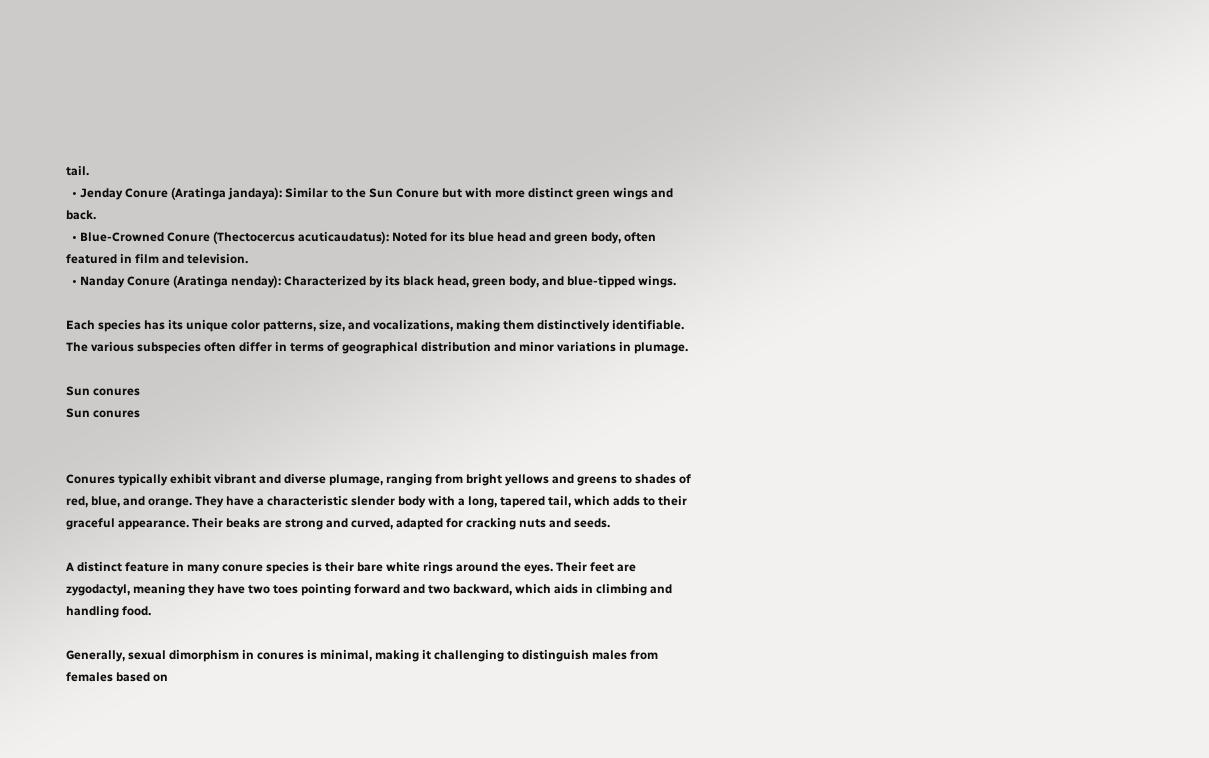tail.
  • Jenday Conure (Aratinga jandaya): Similar to the Sun Conure but with more distinct green wings and back.
  • Blue-Crowned Conure (Thectocercus acuticaudatus): Noted for its blue head and green body, often featured in film and television.
  • Nanday Conure (Aratinga nenday): Characterized by its black head, green body, and blue-tipped wings.

Each species has its unique color patterns, size, and vocalizations, making them distinctively identifiable. The various subspecies often differ in terms of geographical distribution and minor variations in plumage.

Sun conures
Sun conures


Conures typically exhibit vibrant and diverse plumage, ranging from bright yellows and greens to shades of red, blue, and orange. They have a characteristic slender body with a long, tapered tail, which adds to their graceful appearance. Their beaks are strong and curved, adapted for cracking nuts and seeds.

A distinct feature in many conure species is their bare white rings around the eyes. Their feet are zygodactyl, meaning they have two toes pointing forward and two backward, which aids in climbing and handling food.

Generally, sexual dimorphism in conures is minimal, making it challenging to distinguish males from females based on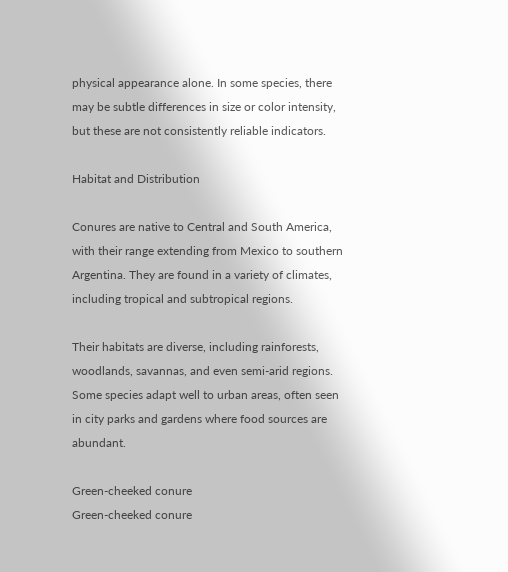physical appearance alone. In some species, there may be subtle differences in size or color intensity, but these are not consistently reliable indicators.

Habitat and Distribution

Conures are native to Central and South America, with their range extending from Mexico to southern Argentina. They are found in a variety of climates, including tropical and subtropical regions.

Their habitats are diverse, including rainforests, woodlands, savannas, and even semi-arid regions. Some species adapt well to urban areas, often seen in city parks and gardens where food sources are abundant.

Green-cheeked conure
Green-cheeked conure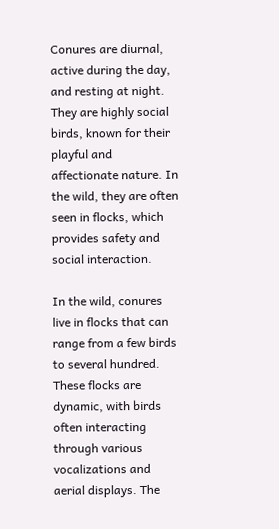Conures are diurnal, active during the day, and resting at night. They are highly social birds, known for their playful and affectionate nature. In the wild, they are often seen in flocks, which provides safety and social interaction.

In the wild, conures live in flocks that can range from a few birds to several hundred. These flocks are dynamic, with birds often interacting through various vocalizations and aerial displays. The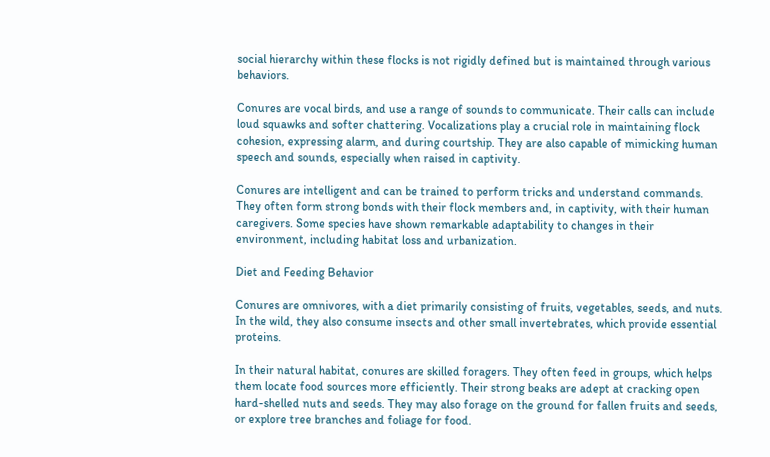social hierarchy within these flocks is not rigidly defined but is maintained through various behaviors.

Conures are vocal birds, and use a range of sounds to communicate. Their calls can include loud squawks and softer chattering. Vocalizations play a crucial role in maintaining flock cohesion, expressing alarm, and during courtship. They are also capable of mimicking human speech and sounds, especially when raised in captivity.

Conures are intelligent and can be trained to perform tricks and understand commands. They often form strong bonds with their flock members and, in captivity, with their human caregivers. Some species have shown remarkable adaptability to changes in their environment, including habitat loss and urbanization.

Diet and Feeding Behavior

Conures are omnivores, with a diet primarily consisting of fruits, vegetables, seeds, and nuts. In the wild, they also consume insects and other small invertebrates, which provide essential proteins.

In their natural habitat, conures are skilled foragers. They often feed in groups, which helps them locate food sources more efficiently. Their strong beaks are adept at cracking open hard-shelled nuts and seeds. They may also forage on the ground for fallen fruits and seeds, or explore tree branches and foliage for food.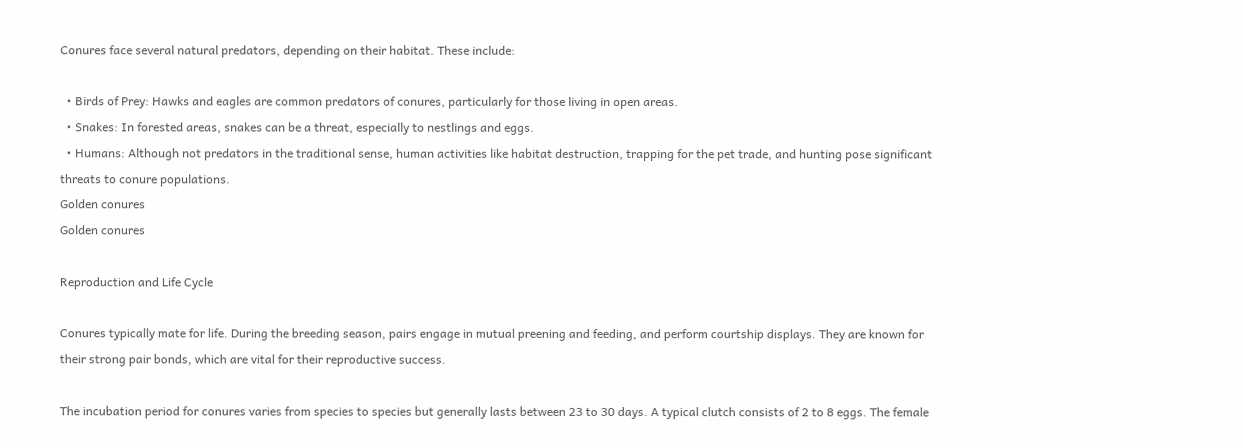Conures face several natural predators, depending on their habitat. These include:

  • Birds of Prey: Hawks and eagles are common predators of conures, particularly for those living in open areas.
  • Snakes: In forested areas, snakes can be a threat, especially to nestlings and eggs.
  • Humans: Although not predators in the traditional sense, human activities like habitat destruction, trapping for the pet trade, and hunting pose significant threats to conure populations.
Golden conures
Golden conures

Reproduction and Life Cycle

Conures typically mate for life. During the breeding season, pairs engage in mutual preening and feeding, and perform courtship displays. They are known for their strong pair bonds, which are vital for their reproductive success.

The incubation period for conures varies from species to species but generally lasts between 23 to 30 days. A typical clutch consists of 2 to 8 eggs. The female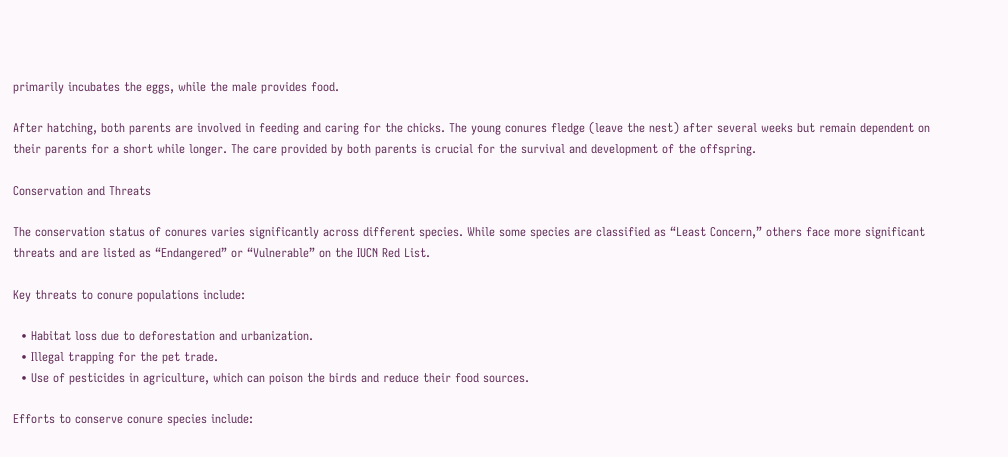primarily incubates the eggs, while the male provides food.

After hatching, both parents are involved in feeding and caring for the chicks. The young conures fledge (leave the nest) after several weeks but remain dependent on their parents for a short while longer. The care provided by both parents is crucial for the survival and development of the offspring.

Conservation and Threats

The conservation status of conures varies significantly across different species. While some species are classified as “Least Concern,” others face more significant threats and are listed as “Endangered” or “Vulnerable” on the IUCN Red List.

Key threats to conure populations include:

  • Habitat loss due to deforestation and urbanization.
  • Illegal trapping for the pet trade.
  • Use of pesticides in agriculture, which can poison the birds and reduce their food sources.

Efforts to conserve conure species include: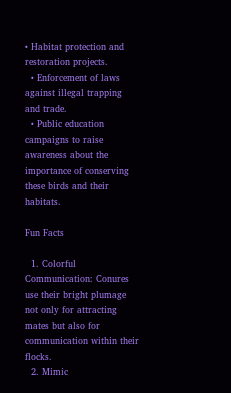• Habitat protection and restoration projects.
  • Enforcement of laws against illegal trapping and trade.
  • Public education campaigns to raise awareness about the importance of conserving these birds and their habitats.

Fun Facts

  1. Colorful Communication: Conures use their bright plumage not only for attracting mates but also for communication within their flocks.
  2. Mimic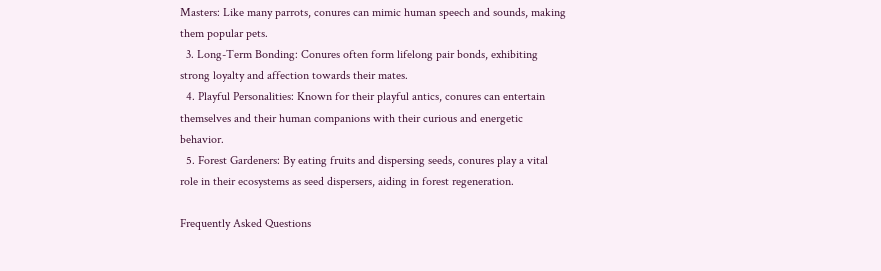Masters: Like many parrots, conures can mimic human speech and sounds, making them popular pets.
  3. Long-Term Bonding: Conures often form lifelong pair bonds, exhibiting strong loyalty and affection towards their mates.
  4. Playful Personalities: Known for their playful antics, conures can entertain themselves and their human companions with their curious and energetic behavior.
  5. Forest Gardeners: By eating fruits and dispersing seeds, conures play a vital role in their ecosystems as seed dispersers, aiding in forest regeneration.

Frequently Asked Questions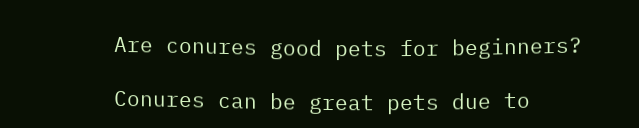Are conures good pets for beginners?

Conures can be great pets due to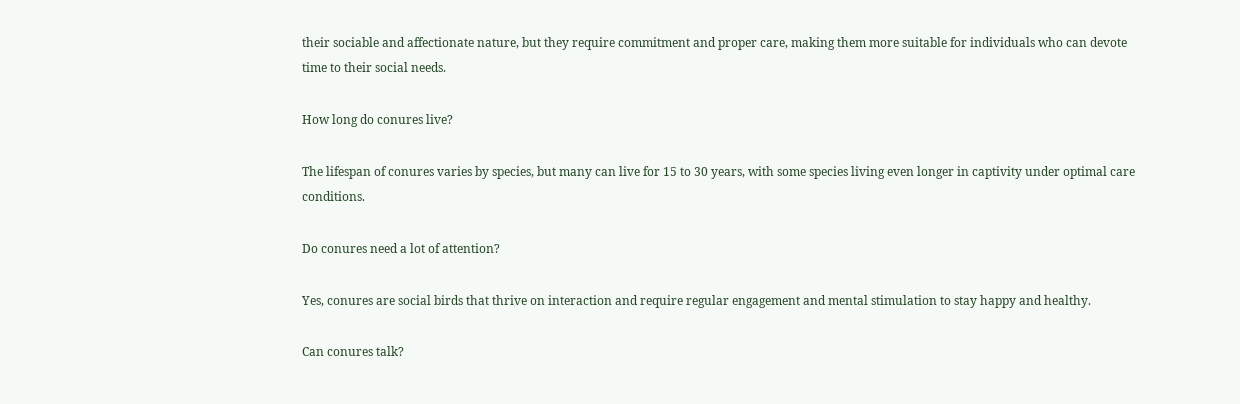their sociable and affectionate nature, but they require commitment and proper care, making them more suitable for individuals who can devote time to their social needs.

How long do conures live?

The lifespan of conures varies by species, but many can live for 15 to 30 years, with some species living even longer in captivity under optimal care conditions.

Do conures need a lot of attention?

Yes, conures are social birds that thrive on interaction and require regular engagement and mental stimulation to stay happy and healthy.

Can conures talk?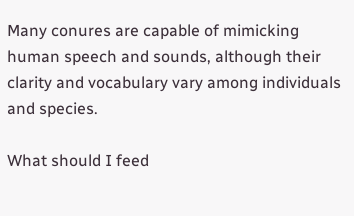Many conures are capable of mimicking human speech and sounds, although their clarity and vocabulary vary among individuals and species.

What should I feed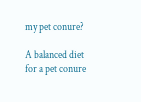my pet conure?

A balanced diet for a pet conure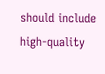should include high-quality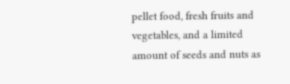pellet food, fresh fruits and vegetables, and a limited amount of seeds and nuts as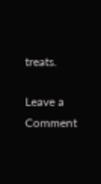treats.

Leave a Comment